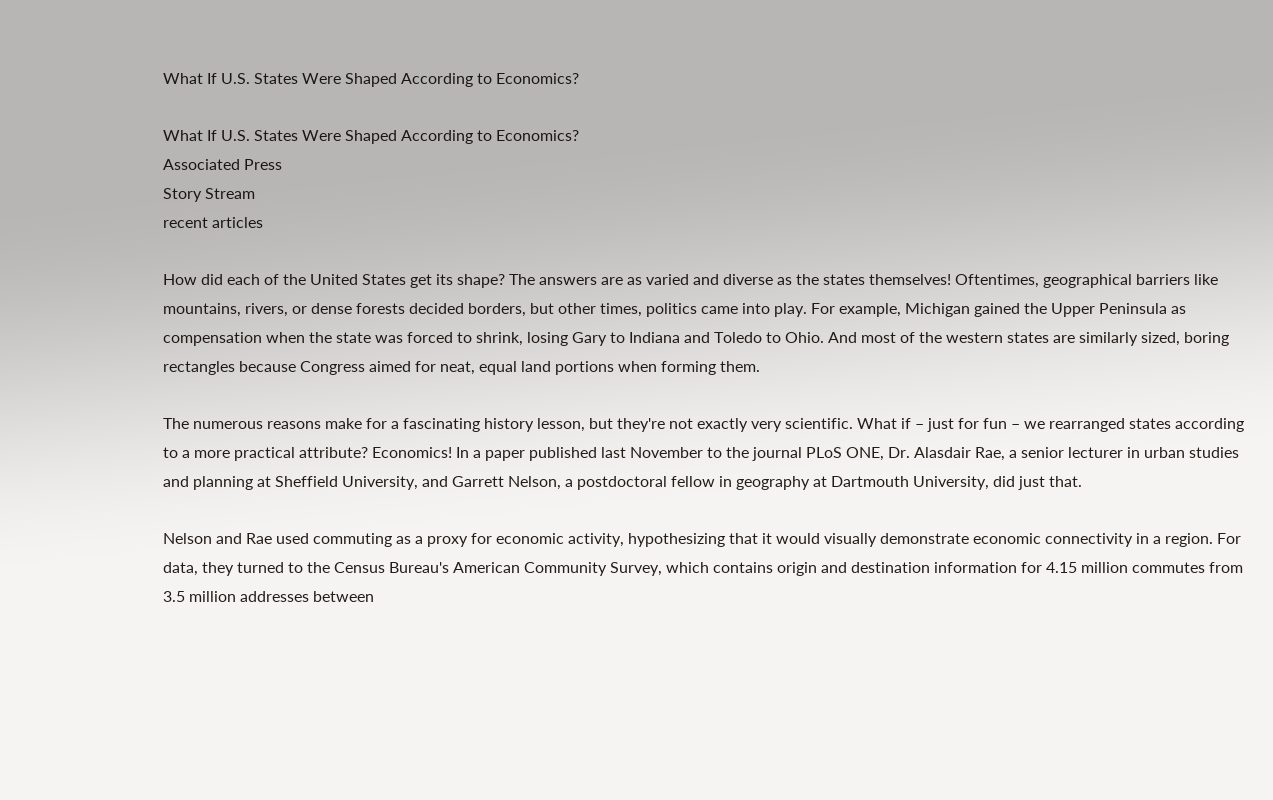What If U.S. States Were Shaped According to Economics?

What If U.S. States Were Shaped According to Economics?
Associated Press
Story Stream
recent articles

How did each of the United States get its shape? The answers are as varied and diverse as the states themselves! Oftentimes, geographical barriers like mountains, rivers, or dense forests decided borders, but other times, politics came into play. For example, Michigan gained the Upper Peninsula as compensation when the state was forced to shrink, losing Gary to Indiana and Toledo to Ohio. And most of the western states are similarly sized, boring rectangles because Congress aimed for neat, equal land portions when forming them.

The numerous reasons make for a fascinating history lesson, but they're not exactly very scientific. What if – just for fun – we rearranged states according to a more practical attribute? Economics! In a paper published last November to the journal PLoS ONE, Dr. Alasdair Rae, a senior lecturer in urban studies and planning at Sheffield University, and Garrett Nelson, a postdoctoral fellow in geography at Dartmouth University, did just that.

Nelson and Rae used commuting as a proxy for economic activity, hypothesizing that it would visually demonstrate economic connectivity in a region. For data, they turned to the Census Bureau's American Community Survey, which contains origin and destination information for 4.15 million commutes from 3.5 million addresses between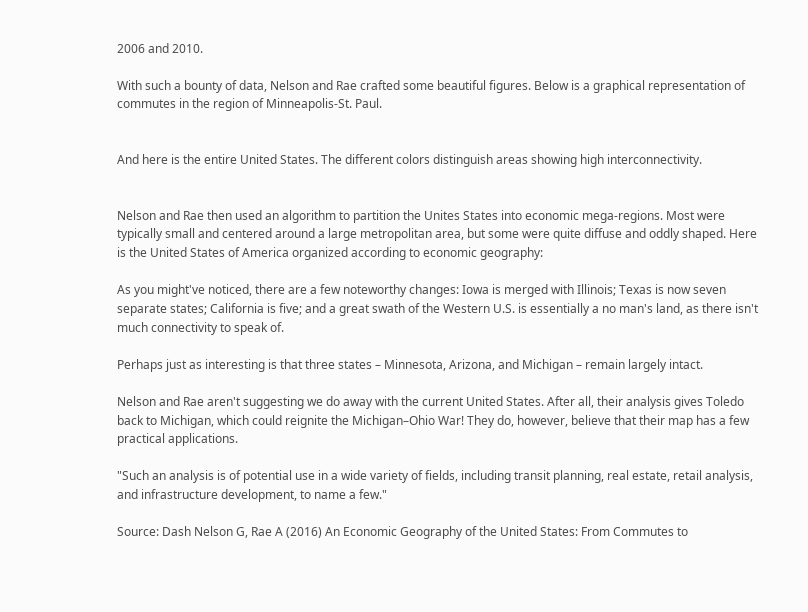2006 and 2010.

With such a bounty of data, Nelson and Rae crafted some beautiful figures. Below is a graphical representation of commutes in the region of Minneapolis-St. Paul.


And here is the entire United States. The different colors distinguish areas showing high interconnectivity.


Nelson and Rae then used an algorithm to partition the Unites States into economic mega-regions. Most were typically small and centered around a large metropolitan area, but some were quite diffuse and oddly shaped. Here is the United States of America organized according to economic geography:

As you might've noticed, there are a few noteworthy changes: Iowa is merged with Illinois; Texas is now seven separate states; California is five; and a great swath of the Western U.S. is essentially a no man's land, as there isn't much connectivity to speak of.

Perhaps just as interesting is that three states – Minnesota, Arizona, and Michigan – remain largely intact.

Nelson and Rae aren't suggesting we do away with the current United States. After all, their analysis gives Toledo back to Michigan, which could reignite the Michigan–Ohio War! They do, however, believe that their map has a few practical applications.

"Such an analysis is of potential use in a wide variety of fields, including transit planning, real estate, retail analysis, and infrastructure development, to name a few."

Source: Dash Nelson G, Rae A (2016) An Economic Geography of the United States: From Commutes to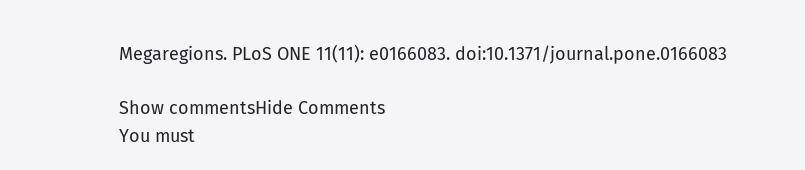Megaregions. PLoS ONE 11(11): e0166083. doi:10.1371/journal.pone.0166083

Show commentsHide Comments
You must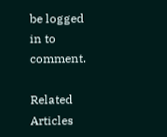be logged in to comment.

Related Articles